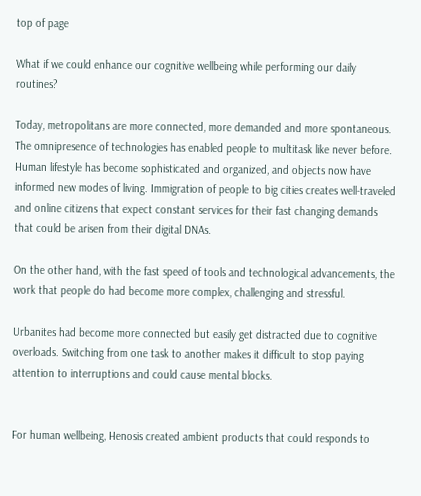top of page

What if we could enhance our cognitive wellbeing while performing our daily routines?

Today, metropolitans are more connected, more demanded and more spontaneous. The omnipresence of technologies has enabled people to multitask like never before. Human lifestyle has become sophisticated and organized, and objects now have informed new modes of living. Immigration of people to big cities creates well-traveled and online citizens that expect constant services for their fast changing demands that could be arisen from their digital DNAs.

On the other hand, with the fast speed of tools and technological advancements, the work that people do had become more complex, challenging and stressful.

Urbanites had become more connected but easily get distracted due to cognitive overloads. Switching from one task to another makes it difficult to stop paying attention to interruptions and could cause mental blocks.


For human wellbeing, Henosis created ambient products that could responds to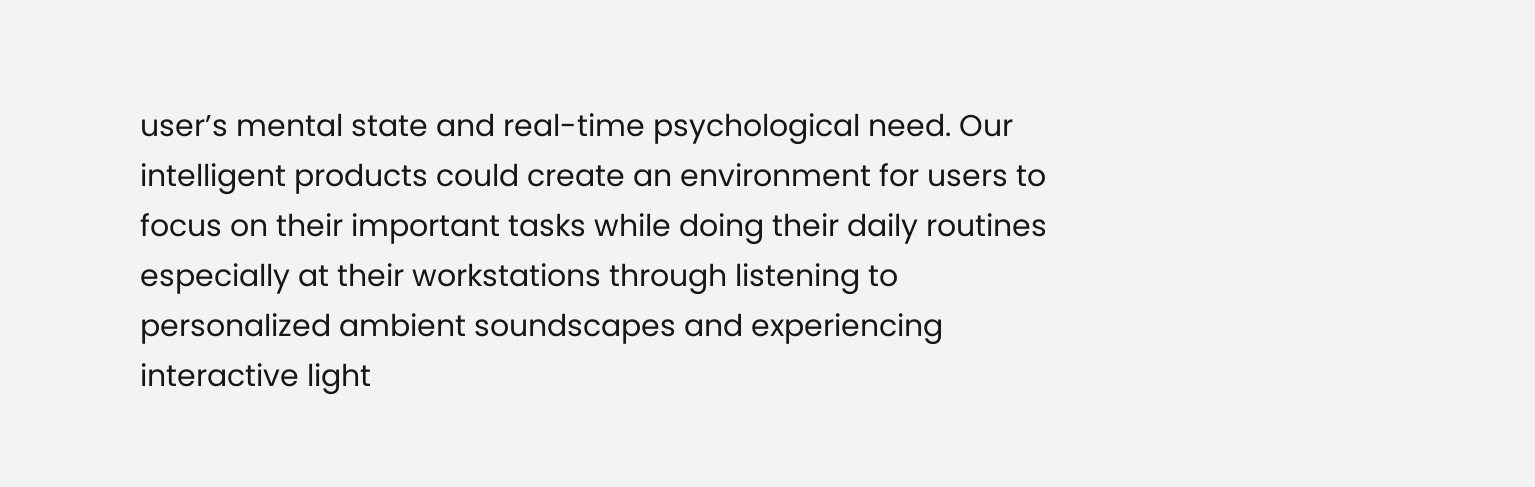user’s mental state and real-time psychological need. Our intelligent products could create an environment for users to focus on their important tasks while doing their daily routines especially at their workstations through listening to personalized ambient soundscapes and experiencing interactive light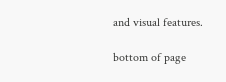and visual features.

bottom of page